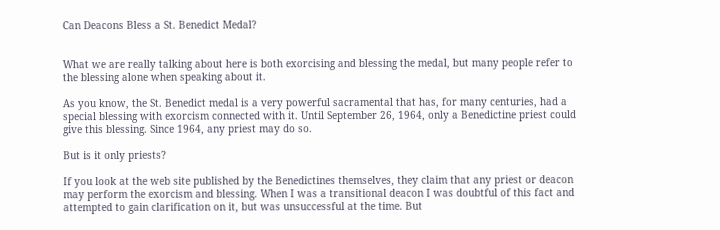Can Deacons Bless a St. Benedict Medal?


What we are really talking about here is both exorcising and blessing the medal, but many people refer to the blessing alone when speaking about it.

As you know, the St. Benedict medal is a very powerful sacramental that has, for many centuries, had a special blessing with exorcism connected with it. Until September 26, 1964, only a Benedictine priest could give this blessing. Since 1964, any priest may do so.

But is it only priests?

If you look at the web site published by the Benedictines themselves, they claim that any priest or deacon may perform the exorcism and blessing. When I was a transitional deacon I was doubtful of this fact and attempted to gain clarification on it, but was unsuccessful at the time. But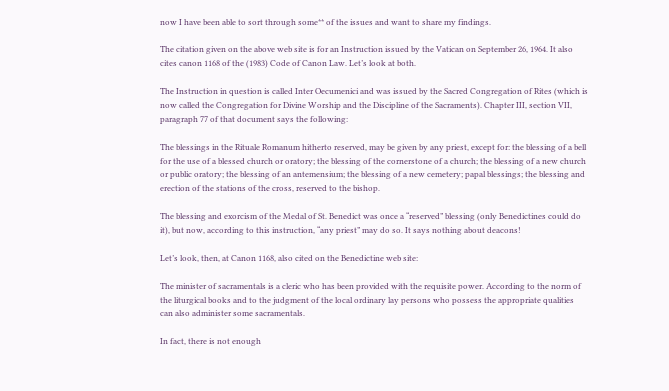now I have been able to sort through some** of the issues and want to share my findings.

The citation given on the above web site is for an Instruction issued by the Vatican on September 26, 1964. It also cites canon 1168 of the (1983) Code of Canon Law. Let’s look at both.

The Instruction in question is called Inter Oecumenici and was issued by the Sacred Congregation of Rites (which is now called the Congregation for Divine Worship and the Discipline of the Sacraments). Chapter III, section VII, paragraph 77 of that document says the following:

The blessings in the Rituale Romanum hitherto reserved, may be given by any priest, except for: the blessing of a bell for the use of a blessed church or oratory; the blessing of the cornerstone of a church; the blessing of a new church or public oratory; the blessing of an antemensium; the blessing of a new cemetery; papal blessings; the blessing and erection of the stations of the cross, reserved to the bishop.

The blessing and exorcism of the Medal of St. Benedict was once a “reserved” blessing (only Benedictines could do it), but now, according to this instruction, “any priest” may do so. It says nothing about deacons!

Let’s look, then, at Canon 1168, also cited on the Benedictine web site:

The minister of sacramentals is a cleric who has been provided with the requisite power. According to the norm of the liturgical books and to the judgment of the local ordinary lay persons who possess the appropriate qualities can also administer some sacramentals.

In fact, there is not enough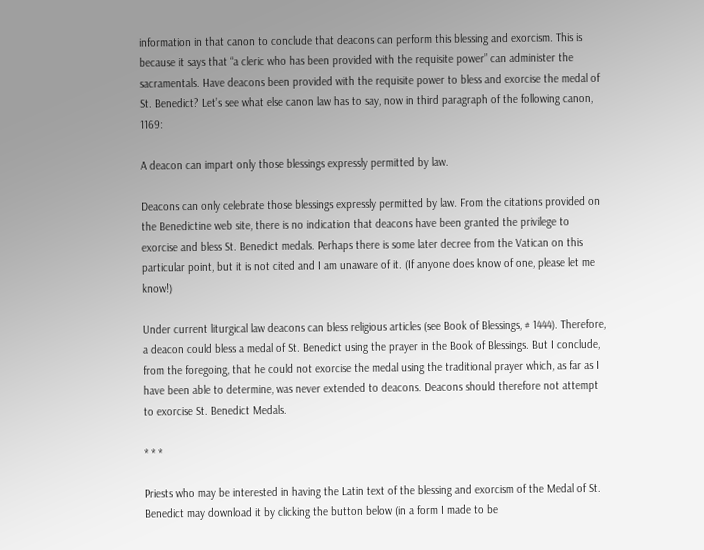information in that canon to conclude that deacons can perform this blessing and exorcism. This is because it says that “a cleric who has been provided with the requisite power” can administer the sacramentals. Have deacons been provided with the requisite power to bless and exorcise the medal of St. Benedict? Let’s see what else canon law has to say, now in third paragraph of the following canon, 1169:

A deacon can impart only those blessings expressly permitted by law.

Deacons can only celebrate those blessings expressly permitted by law. From the citations provided on the Benedictine web site, there is no indication that deacons have been granted the privilege to exorcise and bless St. Benedict medals. Perhaps there is some later decree from the Vatican on this particular point, but it is not cited and I am unaware of it. (If anyone does know of one, please let me know!)

Under current liturgical law deacons can bless religious articles (see Book of Blessings, # 1444). Therefore, a deacon could bless a medal of St. Benedict using the prayer in the Book of Blessings. But I conclude, from the foregoing, that he could not exorcise the medal using the traditional prayer which, as far as I have been able to determine, was never extended to deacons. Deacons should therefore not attempt to exorcise St. Benedict Medals.

* * *

Priests who may be interested in having the Latin text of the blessing and exorcism of the Medal of St. Benedict may download it by clicking the button below (in a form I made to be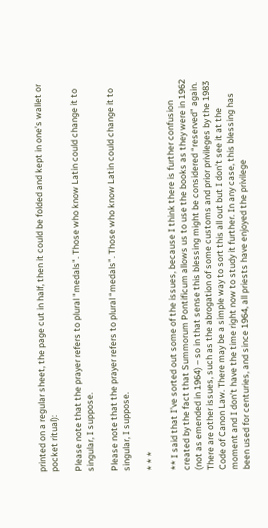printed on a regular sheet, the page cut in half, then it could be folded and kept in one’s wallet or pocket ritual):

Please note that the prayer refers to plural "medals". Those who know Latin could change it to singular, I suppose.

Please note that the prayer refers to plural “medals”. Those who know Latin could change it to singular, I suppose.

* * *

** I said that I’ve sorted out some of the issues, because I think there is further confusion created by the fact that Summorum Pontificum allows us to use the books as they were in 1962 (not as emended in 1964) – so in that sense this blessing might be considered “reserved” again. There are other issues, such as the abrogation of some customs and prior privileges by the 1983 Code of Canon Law. There may be a simple way to sort this all out but I don’t see it at the moment and I don’t have the time right now to study it further. In any case, this blessing has been used for centuries, and since 1964, all priests have enjoyed the privilege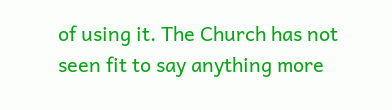of using it. The Church has not seen fit to say anything more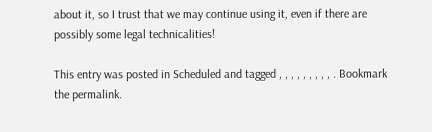about it, so I trust that we may continue using it, even if there are possibly some legal technicalities!

This entry was posted in Scheduled and tagged , , , , , , , , , . Bookmark the permalink.